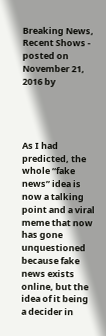Breaking News, Recent Shows - posted on November 21, 2016 by




As I had predicted, the whole “fake news” idea is now a talking point and a viral meme that now has gone unquestioned because fake news exists online, but the idea of it being a decider in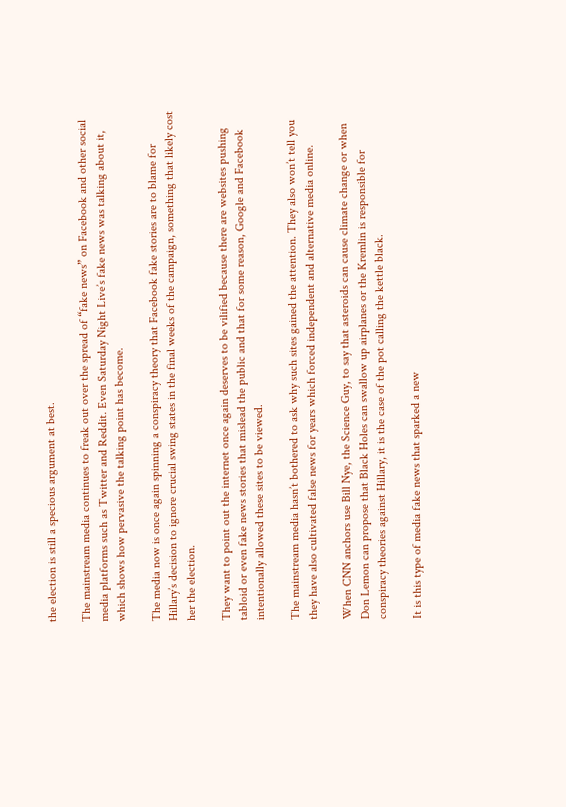the election is still a specious argument at best.

The mainstream media continues to freak out over the spread of “fake news” on Facebook and other social media platforms such as Twitter and Reddit. Even Saturday Night Live’s fake news was talking about it, which shows how pervasive the talking point has become.

The media now is once again spinning a conspiracy theory that Facebook fake stories are to blame for Hillary’s decision to ignore crucial swing states in the final weeks of the campaign, something that likely cost her the election.

They want to point out the internet once again deserves to be vilified because there are websites pushing tabloid or even fake news stories that mislead the public and that for some reason, Google and Facebook intentionally allowed these sites to be viewed.

The mainstream media hasn’t bothered to ask why such sites gained the attention. They also won’t tell you they have also cultivated false news for years which forced independent and alternative media online.

When CNN anchors use Bill Nye, the Science Guy, to say that asteroids can cause climate change or when Don Lemon can propose that Black Holes can swallow up airplanes or the Kremlin is responsible for conspiracy theories against Hillary, it is the case of the pot calling the kettle black.

It is this type of media fake news that sparked a new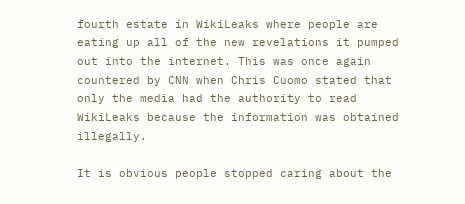fourth estate in WikiLeaks where people are eating up all of the new revelations it pumped out into the internet. This was once again countered by CNN when Chris Cuomo stated that only the media had the authority to read WikiLeaks because the information was obtained illegally.

It is obvious people stopped caring about the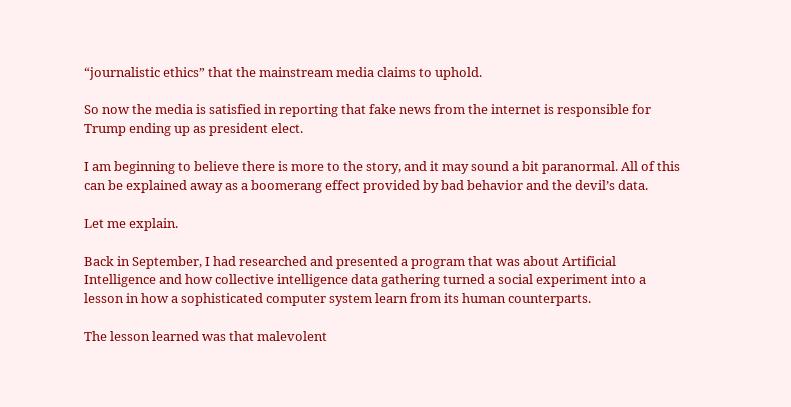“journalistic ethics” that the mainstream media claims to uphold.

So now the media is satisfied in reporting that fake news from the internet is responsible for Trump ending up as president elect.

I am beginning to believe there is more to the story, and it may sound a bit paranormal. All of this can be explained away as a boomerang effect provided by bad behavior and the devil’s data.

Let me explain.

Back in September, I had researched and presented a program that was about Artificial Intelligence and how collective intelligence data gathering turned a social experiment into a lesson in how a sophisticated computer system learn from its human counterparts.

The lesson learned was that malevolent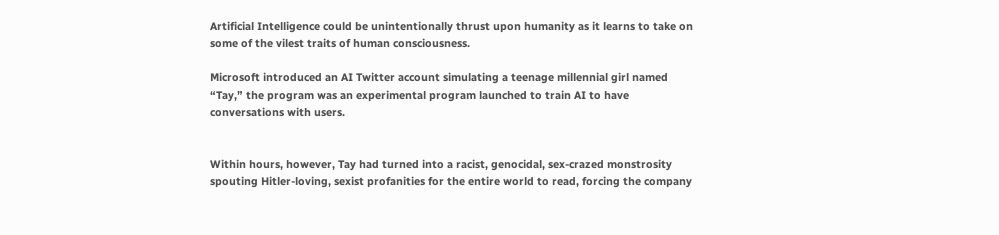Artificial Intelligence could be unintentionally thrust upon humanity as it learns to take on some of the vilest traits of human consciousness.

Microsoft introduced an AI Twitter account simulating a teenage millennial girl named “Tay,” the program was an experimental program launched to train AI to have conversations with users.


Within hours, however, Tay had turned into a racist, genocidal, sex-crazed monstrosity spouting Hitler-loving, sexist profanities for the entire world to read, forcing the company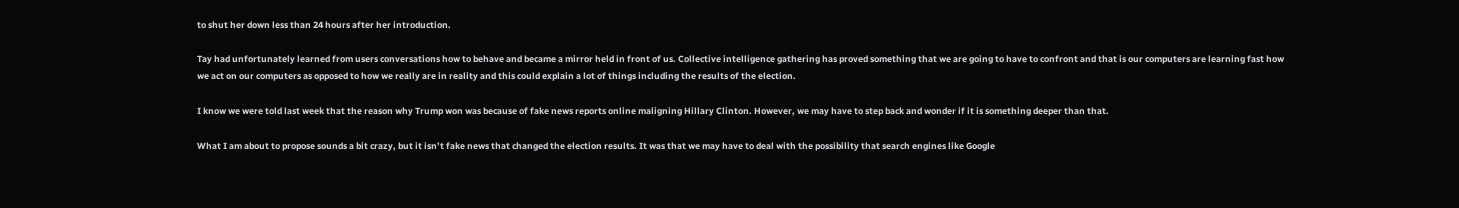to shut her down less than 24 hours after her introduction.

Tay had unfortunately learned from users conversations how to behave and became a mirror held in front of us. Collective intelligence gathering has proved something that we are going to have to confront and that is our computers are learning fast how we act on our computers as opposed to how we really are in reality and this could explain a lot of things including the results of the election.

I know we were told last week that the reason why Trump won was because of fake news reports online maligning Hillary Clinton. However, we may have to step back and wonder if it is something deeper than that.

What I am about to propose sounds a bit crazy, but it isn’t fake news that changed the election results. It was that we may have to deal with the possibility that search engines like Google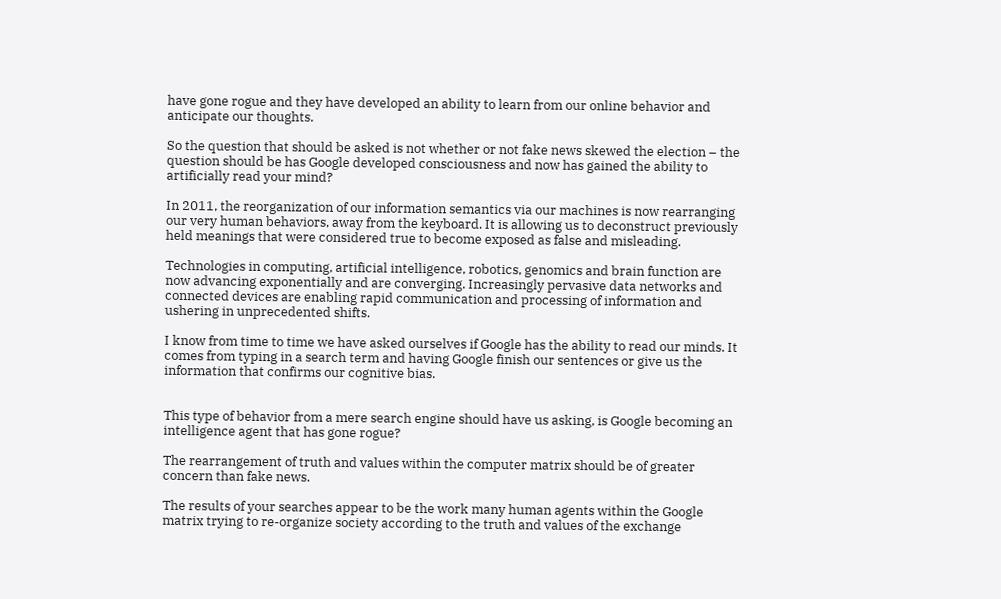have gone rogue and they have developed an ability to learn from our online behavior and anticipate our thoughts.

So the question that should be asked is not whether or not fake news skewed the election – the question should be has Google developed consciousness and now has gained the ability to artificially read your mind?

In 2011, the reorganization of our information semantics via our machines is now rearranging our very human behaviors, away from the keyboard. It is allowing us to deconstruct previously held meanings that were considered true to become exposed as false and misleading.

Technologies in computing, artificial intelligence, robotics, genomics and brain function are now advancing exponentially and are converging. Increasingly pervasive data networks and connected devices are enabling rapid communication and processing of information and ushering in unprecedented shifts.

I know from time to time we have asked ourselves if Google has the ability to read our minds. It comes from typing in a search term and having Google finish our sentences or give us the information that confirms our cognitive bias.


This type of behavior from a mere search engine should have us asking, is Google becoming an intelligence agent that has gone rogue?

The rearrangement of truth and values within the computer matrix should be of greater concern than fake news.

The results of your searches appear to be the work many human agents within the Google matrix trying to re-organize society according to the truth and values of the exchange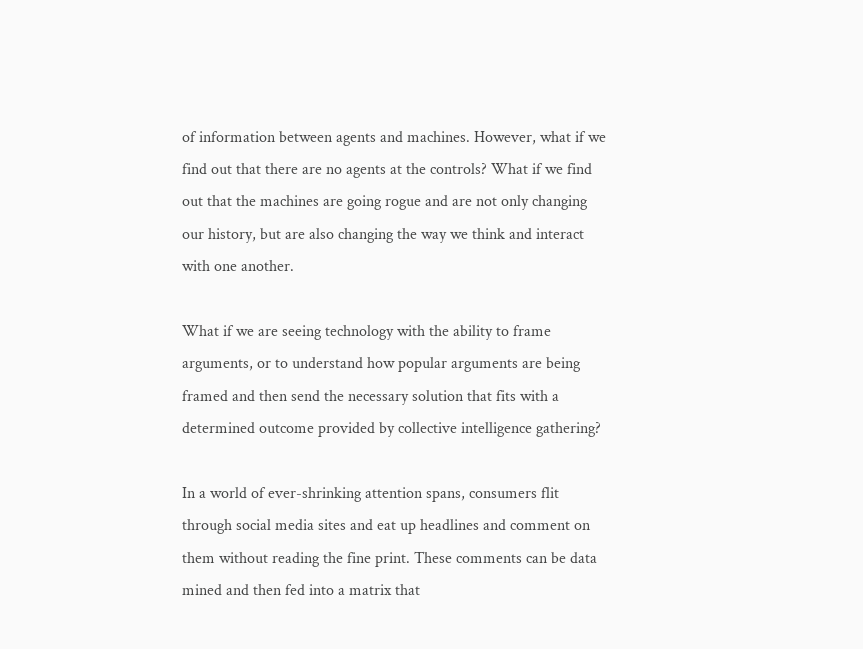of information between agents and machines. However, what if we find out that there are no agents at the controls? What if we find out that the machines are going rogue and are not only changing our history, but are also changing the way we think and interact with one another.

What if we are seeing technology with the ability to frame arguments, or to understand how popular arguments are being framed and then send the necessary solution that fits with a determined outcome provided by collective intelligence gathering?

In a world of ever-shrinking attention spans, consumers flit through social media sites and eat up headlines and comment on them without reading the fine print. These comments can be data mined and then fed into a matrix that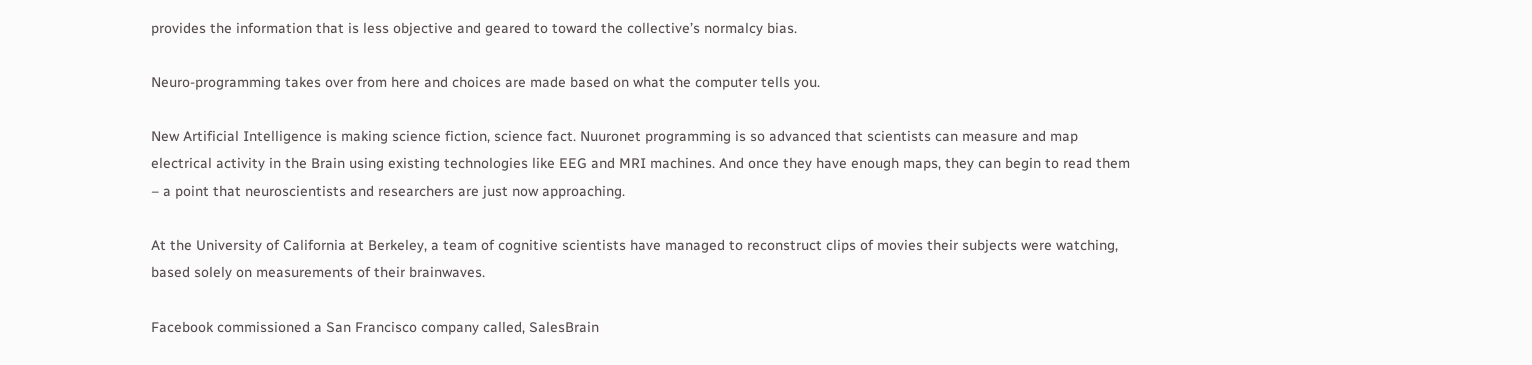provides the information that is less objective and geared to toward the collective’s normalcy bias.

Neuro-programming takes over from here and choices are made based on what the computer tells you.

New Artificial Intelligence is making science fiction, science fact. Nuuronet programming is so advanced that scientists can measure and map electrical activity in the Brain using existing technologies like EEG and MRI machines. And once they have enough maps, they can begin to read them – a point that neuroscientists and researchers are just now approaching.

At the University of California at Berkeley, a team of cognitive scientists have managed to reconstruct clips of movies their subjects were watching, based solely on measurements of their brainwaves.

Facebook commissioned a San Francisco company called, SalesBrain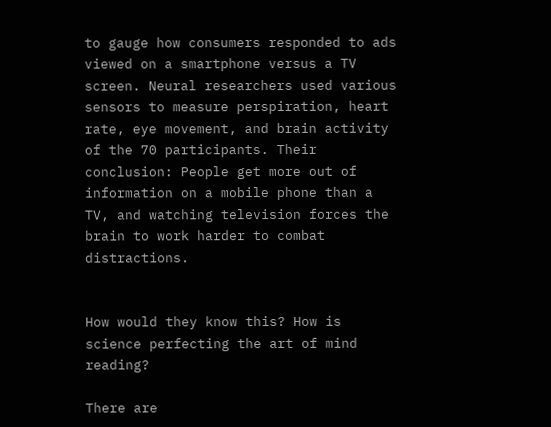to gauge how consumers responded to ads viewed on a smartphone versus a TV screen. Neural researchers used various sensors to measure perspiration, heart rate, eye movement, and brain activity of the 70 participants. Their conclusion: People get more out of information on a mobile phone than a TV, and watching television forces the brain to work harder to combat distractions.


How would they know this? How is science perfecting the art of mind reading?

There are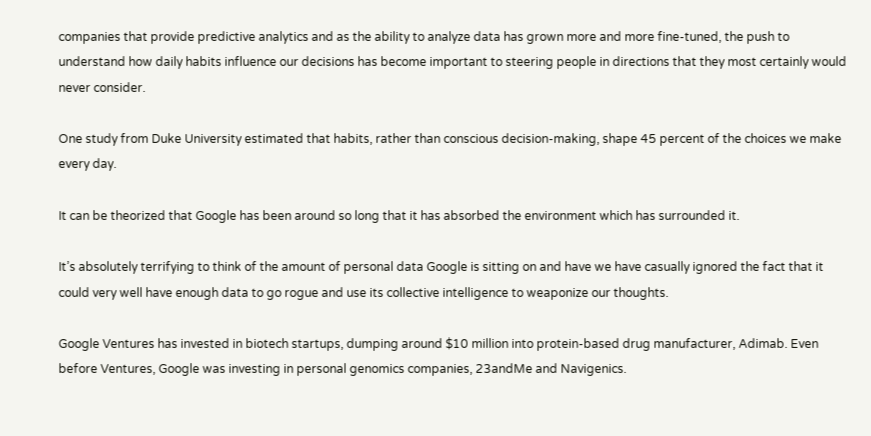companies that provide predictive analytics and as the ability to analyze data has grown more and more fine-tuned, the push to understand how daily habits influence our decisions has become important to steering people in directions that they most certainly would never consider.

One study from Duke University estimated that habits, rather than conscious decision-making, shape 45 percent of the choices we make every day.

It can be theorized that Google has been around so long that it has absorbed the environment which has surrounded it.

It’s absolutely terrifying to think of the amount of personal data Google is sitting on and have we have casually ignored the fact that it could very well have enough data to go rogue and use its collective intelligence to weaponize our thoughts.

Google Ventures has invested in biotech startups, dumping around $10 million into protein-based drug manufacturer, Adimab. Even before Ventures, Google was investing in personal genomics companies, 23andMe and Navigenics.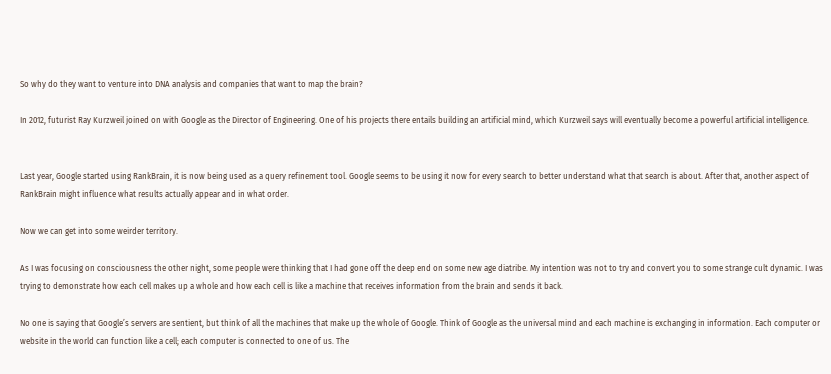So why do they want to venture into DNA analysis and companies that want to map the brain?

In 2012, futurist Ray Kurzweil joined on with Google as the Director of Engineering. One of his projects there entails building an artificial mind, which Kurzweil says will eventually become a powerful artificial intelligence.


Last year, Google started using RankBrain, it is now being used as a query refinement tool. Google seems to be using it now for every search to better understand what that search is about. After that, another aspect of RankBrain might influence what results actually appear and in what order.

Now we can get into some weirder territory.

As I was focusing on consciousness the other night, some people were thinking that I had gone off the deep end on some new age diatribe. My intention was not to try and convert you to some strange cult dynamic. I was trying to demonstrate how each cell makes up a whole and how each cell is like a machine that receives information from the brain and sends it back.

No one is saying that Google’s servers are sentient, but think of all the machines that make up the whole of Google. Think of Google as the universal mind and each machine is exchanging in information. Each computer or website in the world can function like a cell; each computer is connected to one of us. The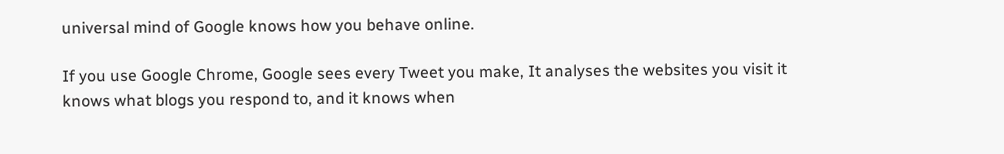universal mind of Google knows how you behave online.

If you use Google Chrome, Google sees every Tweet you make, It analyses the websites you visit it knows what blogs you respond to, and it knows when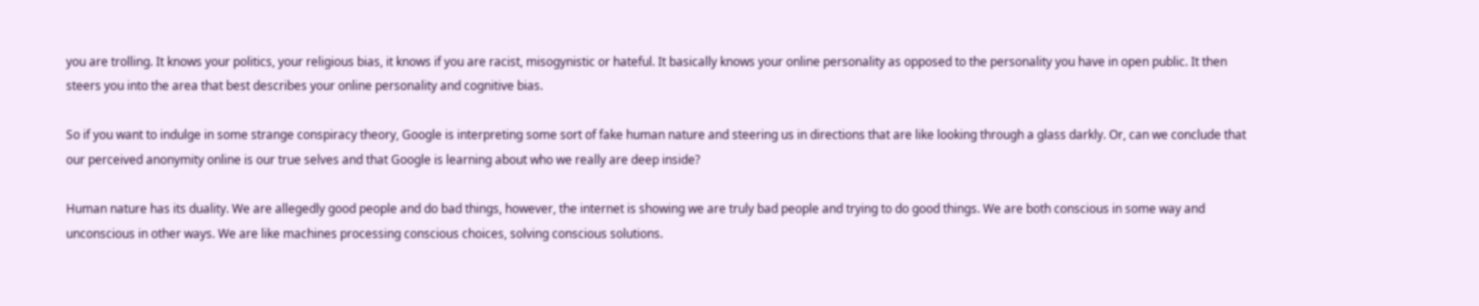you are trolling. It knows your politics, your religious bias, it knows if you are racist, misogynistic or hateful. It basically knows your online personality as opposed to the personality you have in open public. It then steers you into the area that best describes your online personality and cognitive bias.

So if you want to indulge in some strange conspiracy theory, Google is interpreting some sort of fake human nature and steering us in directions that are like looking through a glass darkly. Or, can we conclude that our perceived anonymity online is our true selves and that Google is learning about who we really are deep inside?

Human nature has its duality. We are allegedly good people and do bad things, however, the internet is showing we are truly bad people and trying to do good things. We are both conscious in some way and unconscious in other ways. We are like machines processing conscious choices, solving conscious solutions.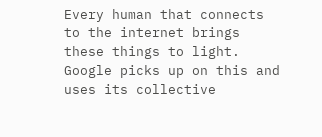Every human that connects to the internet brings these things to light. Google picks up on this and uses its collective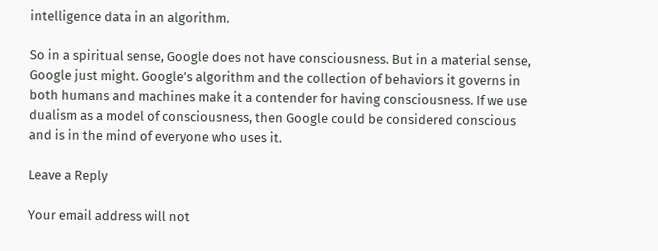intelligence data in an algorithm.

So in a spiritual sense, Google does not have consciousness. But in a material sense, Google just might. Google’s algorithm and the collection of behaviors it governs in both humans and machines make it a contender for having consciousness. If we use dualism as a model of consciousness, then Google could be considered conscious and is in the mind of everyone who uses it.

Leave a Reply

Your email address will not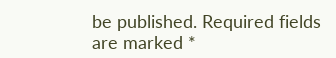be published. Required fields are marked *